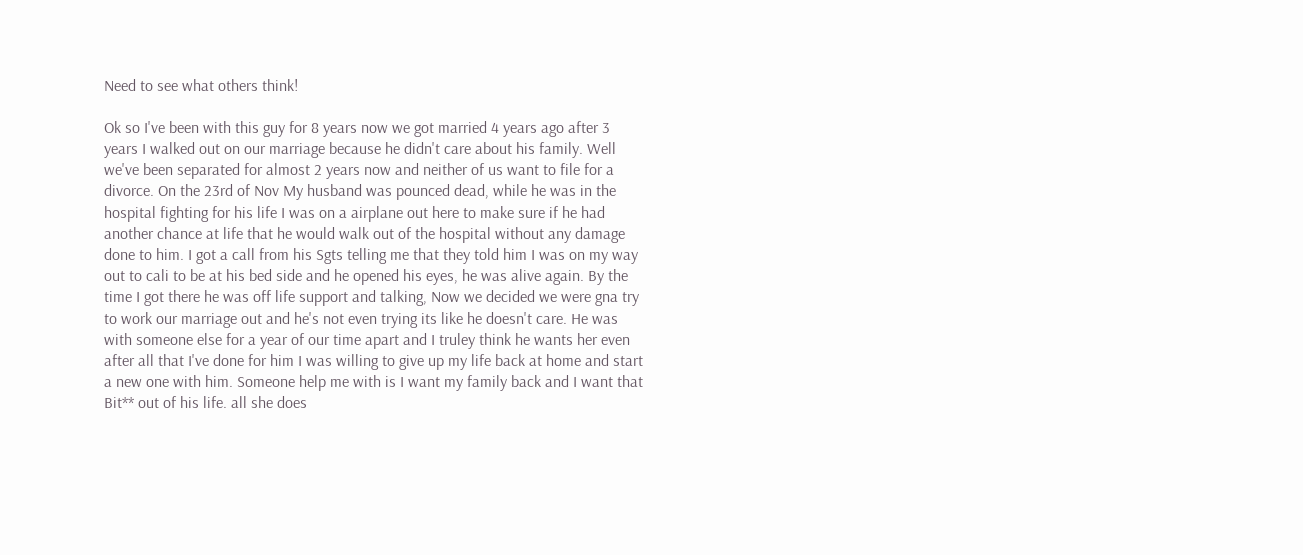Need to see what others think!

Ok so I've been with this guy for 8 years now we got married 4 years ago after 3 years I walked out on our marriage because he didn't care about his family. Well we've been separated for almost 2 years now and neither of us want to file for a divorce. On the 23rd of Nov My husband was pounced dead, while he was in the hospital fighting for his life I was on a airplane out here to make sure if he had another chance at life that he would walk out of the hospital without any damage done to him. I got a call from his Sgts telling me that they told him I was on my way out to cali to be at his bed side and he opened his eyes, he was alive again. By the time I got there he was off life support and talking, Now we decided we were gna try to work our marriage out and he's not even trying its like he doesn't care. He was with someone else for a year of our time apart and I truley think he wants her even after all that I've done for him I was willing to give up my life back at home and start a new one with him. Someone help me with is I want my family back and I want that Bit** out of his life. all she does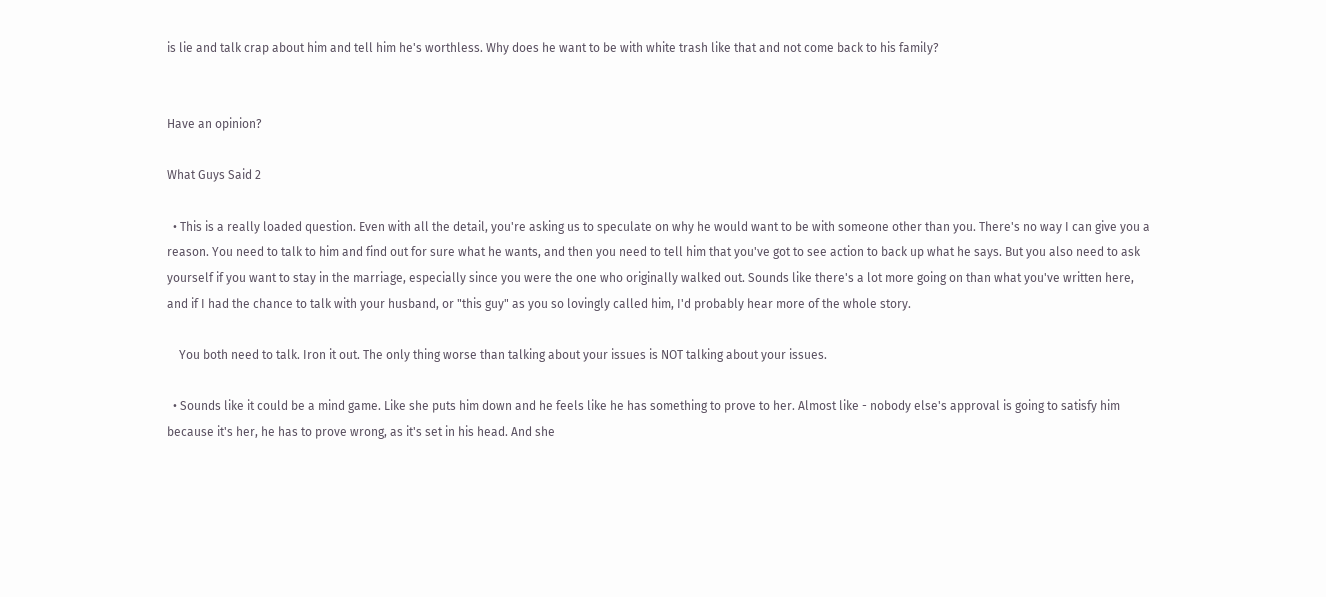is lie and talk crap about him and tell him he's worthless. Why does he want to be with white trash like that and not come back to his family?


Have an opinion?

What Guys Said 2

  • This is a really loaded question. Even with all the detail, you're asking us to speculate on why he would want to be with someone other than you. There's no way I can give you a reason. You need to talk to him and find out for sure what he wants, and then you need to tell him that you've got to see action to back up what he says. But you also need to ask yourself if you want to stay in the marriage, especially since you were the one who originally walked out. Sounds like there's a lot more going on than what you've written here, and if I had the chance to talk with your husband, or "this guy" as you so lovingly called him, I'd probably hear more of the whole story.

    You both need to talk. Iron it out. The only thing worse than talking about your issues is NOT talking about your issues.

  • Sounds like it could be a mind game. Like she puts him down and he feels like he has something to prove to her. Almost like - nobody else's approval is going to satisfy him because it's her, he has to prove wrong, as it's set in his head. And she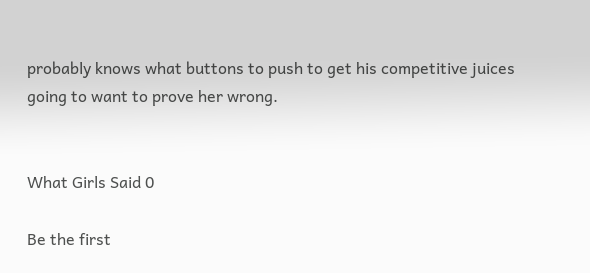probably knows what buttons to push to get his competitive juices going to want to prove her wrong.


What Girls Said 0

Be the first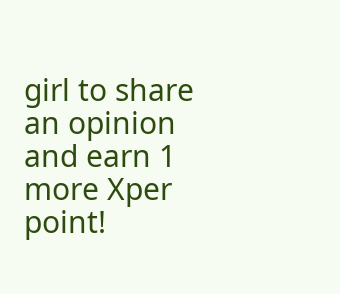girl to share an opinion
and earn 1 more Xper point!